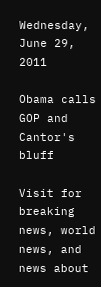Wednesday, June 29, 2011

Obama calls GOP and Cantor's bluff

Visit for breaking news, world news, and news about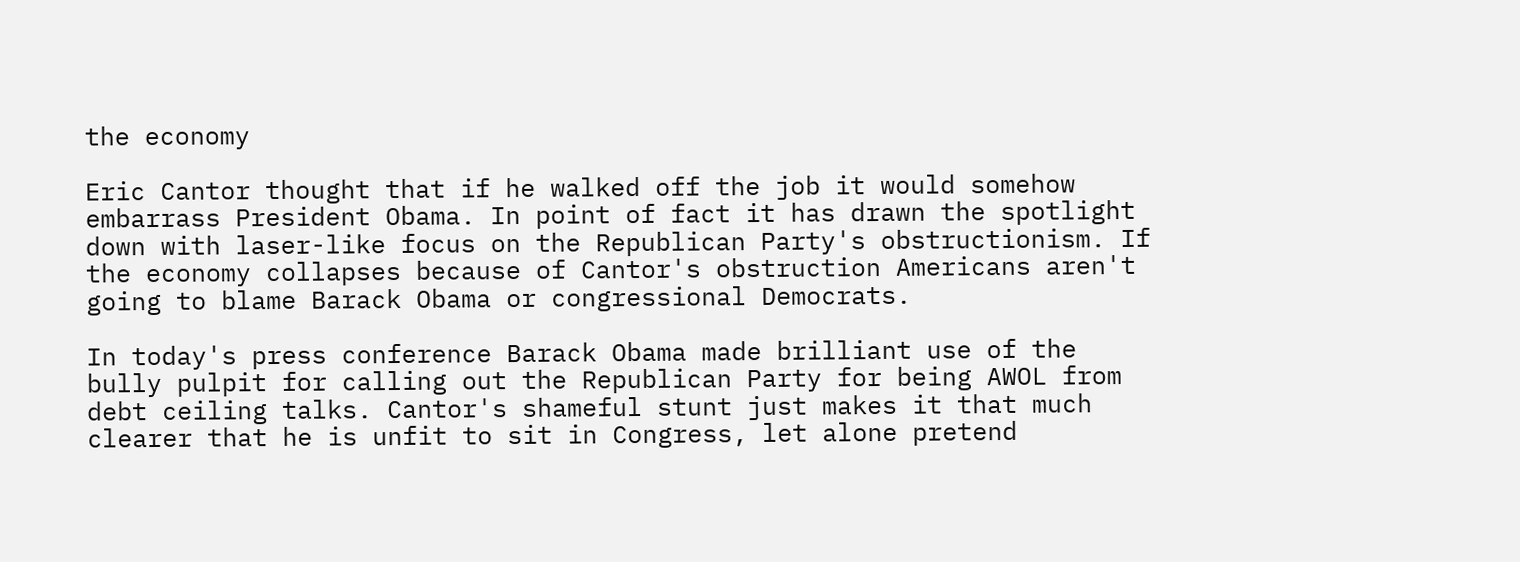the economy

Eric Cantor thought that if he walked off the job it would somehow embarrass President Obama. In point of fact it has drawn the spotlight down with laser-like focus on the Republican Party's obstructionism. If the economy collapses because of Cantor's obstruction Americans aren't going to blame Barack Obama or congressional Democrats.

In today's press conference Barack Obama made brilliant use of the bully pulpit for calling out the Republican Party for being AWOL from debt ceiling talks. Cantor's shameful stunt just makes it that much clearer that he is unfit to sit in Congress, let alone pretend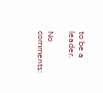to be a leader.

No comments: